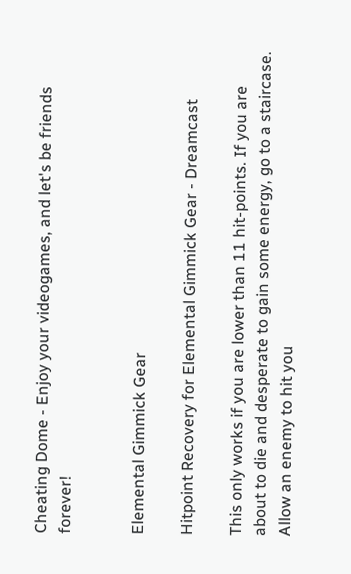Cheating Dome - Enjoy your videogames, and let's be friends forever!


Elemental Gimmick Gear

Hitpoint Recovery for Elemental Gimmick Gear - Dreamcast

This only works if you are lower than 11 hit-points. If you are about to die and desperate to gain some energy, go to a staircase. Allow an enemy to hit you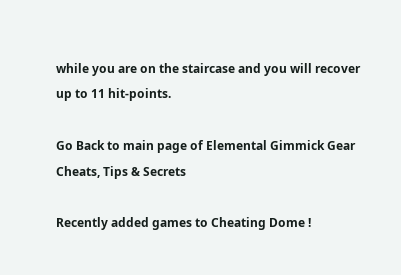while you are on the staircase and you will recover up to 11 hit-points.

Go Back to main page of Elemental Gimmick Gear Cheats, Tips & Secrets

Recently added games to Cheating Dome !